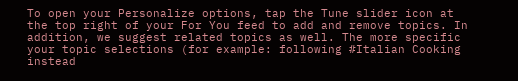To open your Personalize options, tap the Tune slider icon at the top right of your For You feed to add and remove topics. In addition, we suggest related topics as well. The more specific your topic selections (for example: following #Italian Cooking instead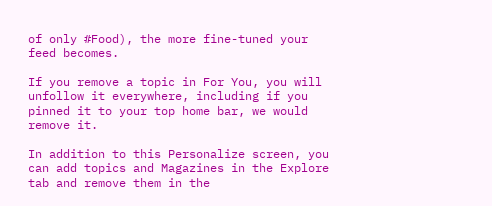of only #Food), the more fine-tuned your feed becomes.

If you remove a topic in For You, you will unfollow it everywhere, including if you pinned it to your top home bar, we would remove it.

In addition to this Personalize screen, you can add topics and Magazines in the Explore tab and remove them in the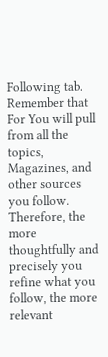Following tab. Remember that For You will pull from all the topics, Magazines, and other sources you follow. Therefore, the more thoughtfully and precisely you refine what you follow, the more relevant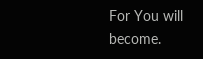For You will become.